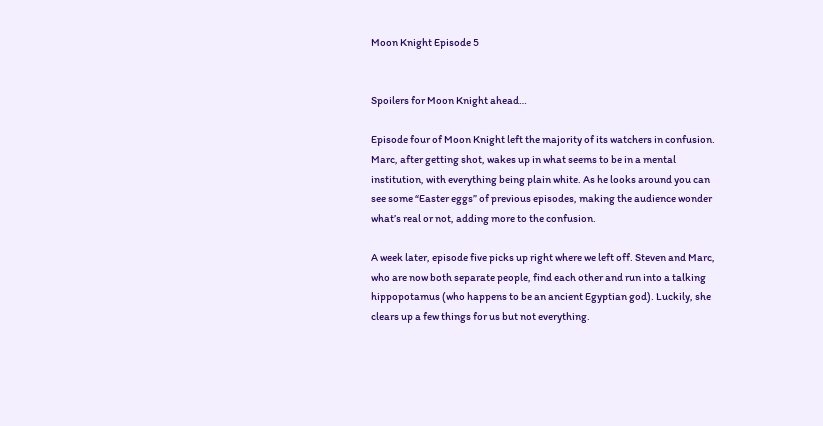Moon Knight Episode 5


Spoilers for Moon Knight ahead…

Episode four of Moon Knight left the majority of its watchers in confusion. Marc, after getting shot, wakes up in what seems to be in a mental institution, with everything being plain white. As he looks around you can see some “Easter eggs” of previous episodes, making the audience wonder what’s real or not, adding more to the confusion.

A week later, episode five picks up right where we left off. Steven and Marc, who are now both separate people, find each other and run into a talking hippopotamus (who happens to be an ancient Egyptian god). Luckily, she clears up a few things for us but not everything.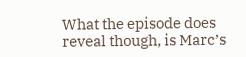What the episode does reveal though, is Marc’s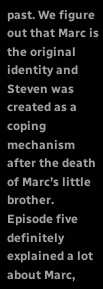past. We figure out that Marc is the original identity and Steven was created as a coping mechanism after the death of Marc’s little brother. Episode five definitely explained a lot about Marc,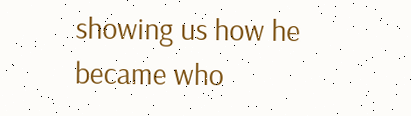showing us how he became who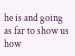he is and going as far to show us how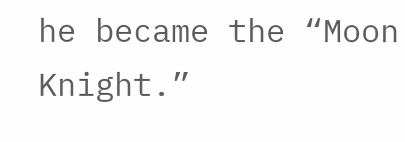he became the “Moon Knight.”